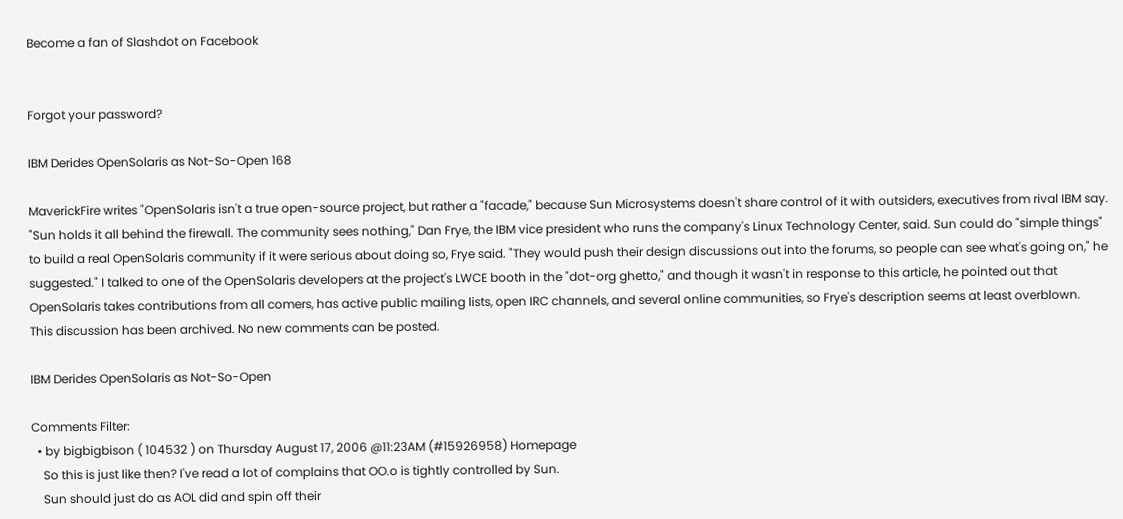Become a fan of Slashdot on Facebook


Forgot your password?

IBM Derides OpenSolaris as Not-So-Open 168

MaverickFire writes "OpenSolaris isn't a true open-source project, but rather a "facade," because Sun Microsystems doesn't share control of it with outsiders, executives from rival IBM say. "Sun holds it all behind the firewall. The community sees nothing," Dan Frye, the IBM vice president who runs the company's Linux Technology Center, said. Sun could do "simple things" to build a real OpenSolaris community if it were serious about doing so, Frye said. "They would push their design discussions out into the forums, so people can see what's going on," he suggested." I talked to one of the OpenSolaris developers at the project's LWCE booth in the "dot-org ghetto," and though it wasn't in response to this article, he pointed out that OpenSolaris takes contributions from all comers, has active public mailing lists, open IRC channels, and several online communities, so Frye's description seems at least overblown.
This discussion has been archived. No new comments can be posted.

IBM Derides OpenSolaris as Not-So-Open

Comments Filter:
  • by bigbigbison ( 104532 ) on Thursday August 17, 2006 @11:23AM (#15926958) Homepage
    So this is just like then? I've read a lot of complains that OO.o is tightly controlled by Sun.
    Sun should just do as AOL did and spin off their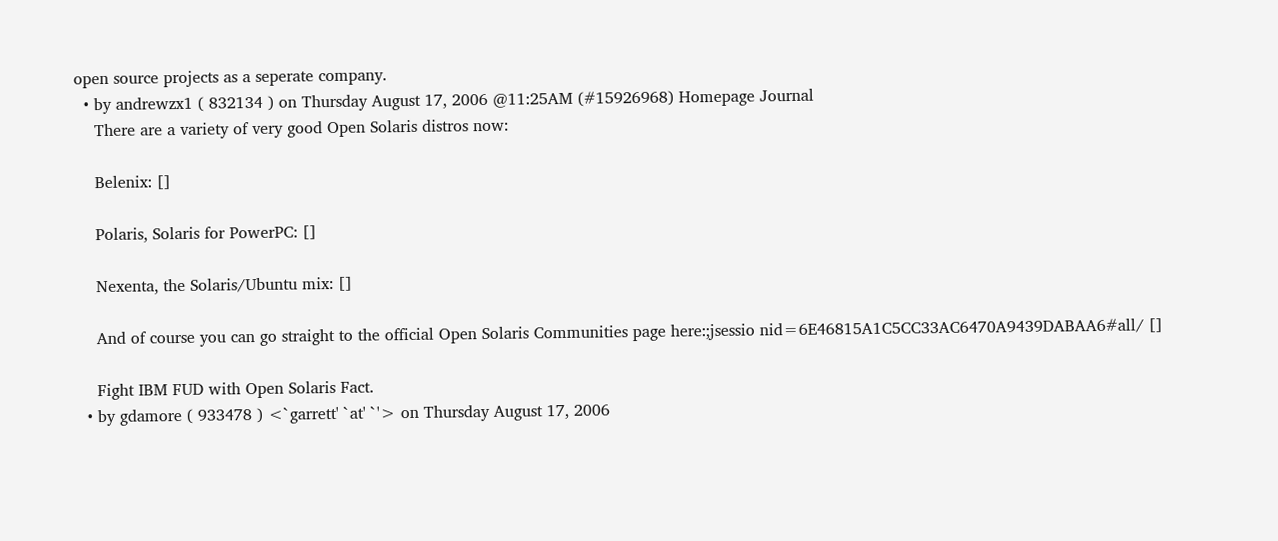open source projects as a seperate company.
  • by andrewzx1 ( 832134 ) on Thursday August 17, 2006 @11:25AM (#15926968) Homepage Journal
    There are a variety of very good Open Solaris distros now:

    Belenix: []

    Polaris, Solaris for PowerPC: []

    Nexenta, the Solaris/Ubuntu mix: []

    And of course you can go straight to the official Open Solaris Communities page here:;jsessio nid=6E46815A1C5CC33AC6470A9439DABAA6#all/ []

    Fight IBM FUD with Open Solaris Fact.
  • by gdamore ( 933478 ) <`garrett' `at' `'> on Thursday August 17, 2006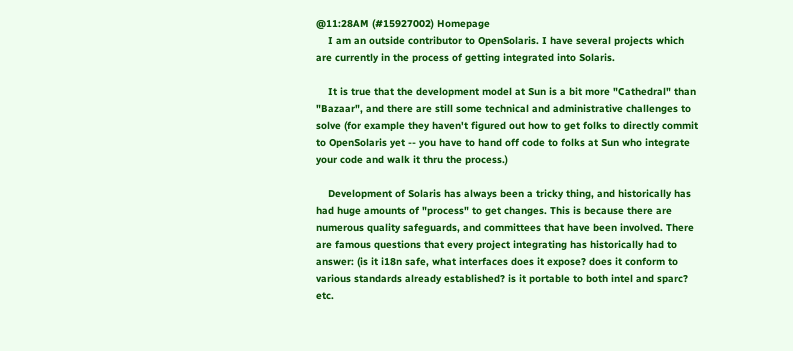@11:28AM (#15927002) Homepage
    I am an outside contributor to OpenSolaris. I have several projects which are currently in the process of getting integrated into Solaris.

    It is true that the development model at Sun is a bit more "Cathedral" than "Bazaar", and there are still some technical and administrative challenges to solve (for example they haven't figured out how to get folks to directly commit to OpenSolaris yet -- you have to hand off code to folks at Sun who integrate your code and walk it thru the process.)

    Development of Solaris has always been a tricky thing, and historically has had huge amounts of "process" to get changes. This is because there are numerous quality safeguards, and committees that have been involved. There are famous questions that every project integrating has historically had to answer: (is it i18n safe, what interfaces does it expose? does it conform to various standards already established? is it portable to both intel and sparc? etc.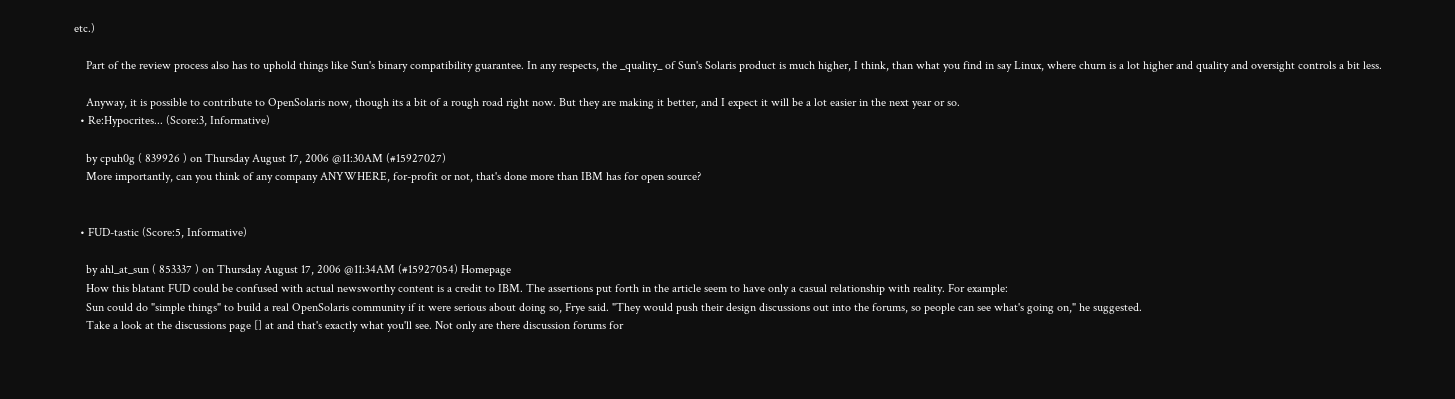etc.)

    Part of the review process also has to uphold things like Sun's binary compatibility guarantee. In any respects, the _quality_ of Sun's Solaris product is much higher, I think, than what you find in say Linux, where churn is a lot higher and quality and oversight controls a bit less.

    Anyway, it is possible to contribute to OpenSolaris now, though its a bit of a rough road right now. But they are making it better, and I expect it will be a lot easier in the next year or so.
  • Re:Hypocrites... (Score:3, Informative)

    by cpuh0g ( 839926 ) on Thursday August 17, 2006 @11:30AM (#15927027)
    More importantly, can you think of any company ANYWHERE, for-profit or not, that's done more than IBM has for open source?


  • FUD-tastic (Score:5, Informative)

    by ahl_at_sun ( 853337 ) on Thursday August 17, 2006 @11:34AM (#15927054) Homepage
    How this blatant FUD could be confused with actual newsworthy content is a credit to IBM. The assertions put forth in the article seem to have only a casual relationship with reality. For example:
    Sun could do "simple things" to build a real OpenSolaris community if it were serious about doing so, Frye said. "They would push their design discussions out into the forums, so people can see what's going on," he suggested.
    Take a look at the discussions page [] at and that's exactly what you'll see. Not only are there discussion forums for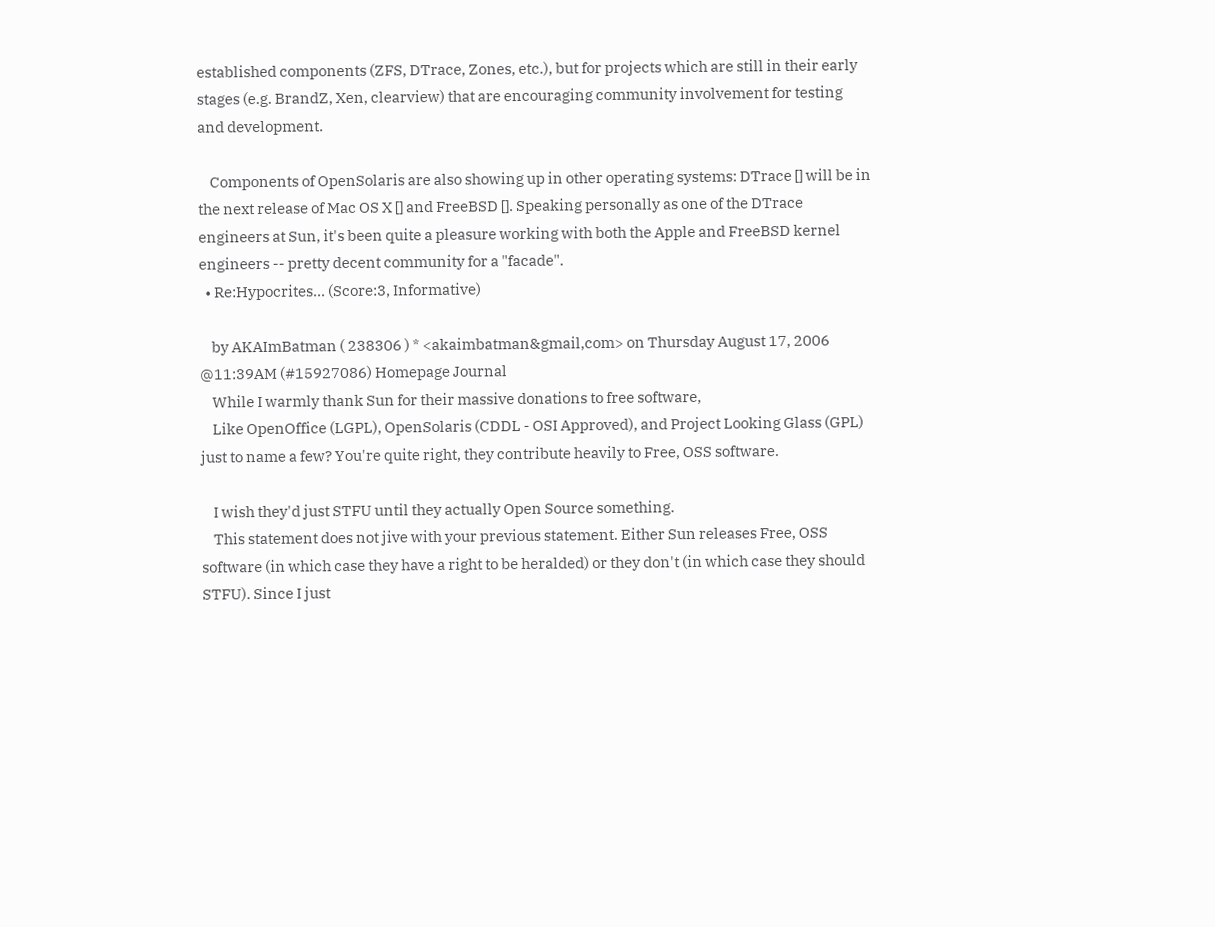established components (ZFS, DTrace, Zones, etc.), but for projects which are still in their early stages (e.g. BrandZ, Xen, clearview) that are encouraging community involvement for testing and development.

    Components of OpenSolaris are also showing up in other operating systems: DTrace [] will be in the next release of Mac OS X [] and FreeBSD []. Speaking personally as one of the DTrace engineers at Sun, it's been quite a pleasure working with both the Apple and FreeBSD kernel engineers -- pretty decent community for a "facade".
  • Re:Hypocrites... (Score:3, Informative)

    by AKAImBatman ( 238306 ) * <akaimbatman&gmail,com> on Thursday August 17, 2006 @11:39AM (#15927086) Homepage Journal
    While I warmly thank Sun for their massive donations to free software,
    Like OpenOffice (LGPL), OpenSolaris (CDDL - OSI Approved), and Project Looking Glass (GPL) just to name a few? You're quite right, they contribute heavily to Free, OSS software.

    I wish they'd just STFU until they actually Open Source something.
    This statement does not jive with your previous statement. Either Sun releases Free, OSS software (in which case they have a right to be heralded) or they don't (in which case they should STFU). Since I just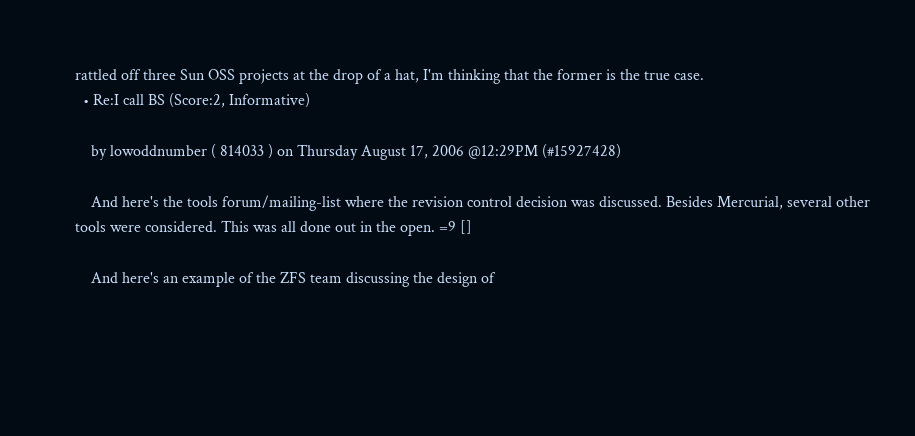rattled off three Sun OSS projects at the drop of a hat, I'm thinking that the former is the true case.
  • Re:I call BS (Score:2, Informative)

    by lowoddnumber ( 814033 ) on Thursday August 17, 2006 @12:29PM (#15927428)

    And here's the tools forum/mailing-list where the revision control decision was discussed. Besides Mercurial, several other tools were considered. This was all done out in the open. =9 []

    And here's an example of the ZFS team discussing the design of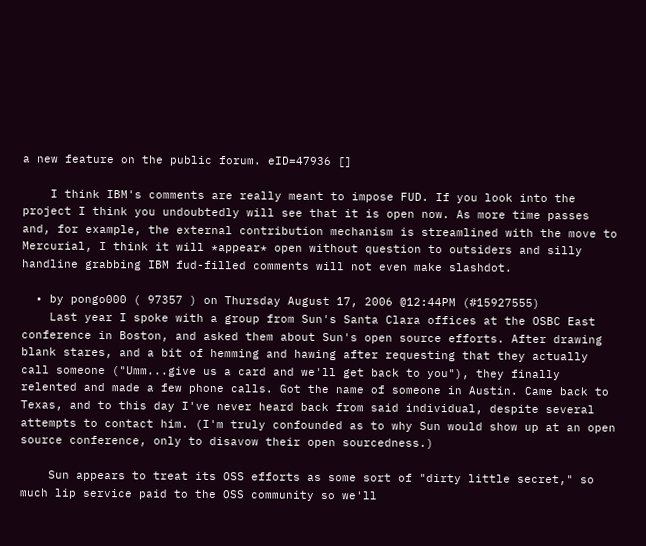a new feature on the public forum. eID=47936 []

    I think IBM's comments are really meant to impose FUD. If you look into the project I think you undoubtedly will see that it is open now. As more time passes and, for example, the external contribution mechanism is streamlined with the move to Mercurial, I think it will *appear* open without question to outsiders and silly handline grabbing IBM fud-filled comments will not even make slashdot.

  • by pongo000 ( 97357 ) on Thursday August 17, 2006 @12:44PM (#15927555)
    Last year I spoke with a group from Sun's Santa Clara offices at the OSBC East conference in Boston, and asked them about Sun's open source efforts. After drawing blank stares, and a bit of hemming and hawing after requesting that they actually call someone ("Umm...give us a card and we'll get back to you"), they finally relented and made a few phone calls. Got the name of someone in Austin. Came back to Texas, and to this day I've never heard back from said individual, despite several attempts to contact him. (I'm truly confounded as to why Sun would show up at an open source conference, only to disavow their open sourcedness.)

    Sun appears to treat its OSS efforts as some sort of "dirty little secret," so much lip service paid to the OSS community so we'll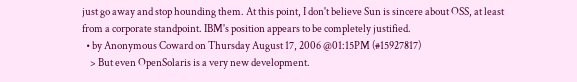just go away and stop hounding them. At this point, I don't believe Sun is sincere about OSS, at least from a corporate standpoint. IBM's position appears to be completely justified.
  • by Anonymous Coward on Thursday August 17, 2006 @01:15PM (#15927817)
    > But even OpenSolaris is a very new development.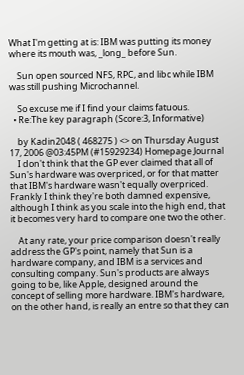What I'm getting at is: IBM was putting its money where its mouth was, _long_ before Sun.

    Sun open sourced NFS, RPC, and libc while IBM was still pushing Microchannel.

    So excuse me if I find your claims fatuous.
  • Re:The key paragraph (Score:3, Informative)

    by Kadin2048 ( 468275 ) <> on Thursday August 17, 2006 @03:45PM (#15929234) Homepage Journal
    I don't think that the GP ever claimed that all of Sun's hardware was overpriced, or for that matter that IBM's hardware wasn't equally overpriced. Frankly I think they're both damned expensive, although I think as you scale into the high end, that it becomes very hard to compare one two the other.

    At any rate, your price comparison doesn't really address the GP's point, namely that Sun is a hardware company, and IBM is a services and consulting company. Sun's products are always going to be, like Apple, designed around the concept of selling more hardware. IBM's hardware, on the other hand, is really an entre so that they can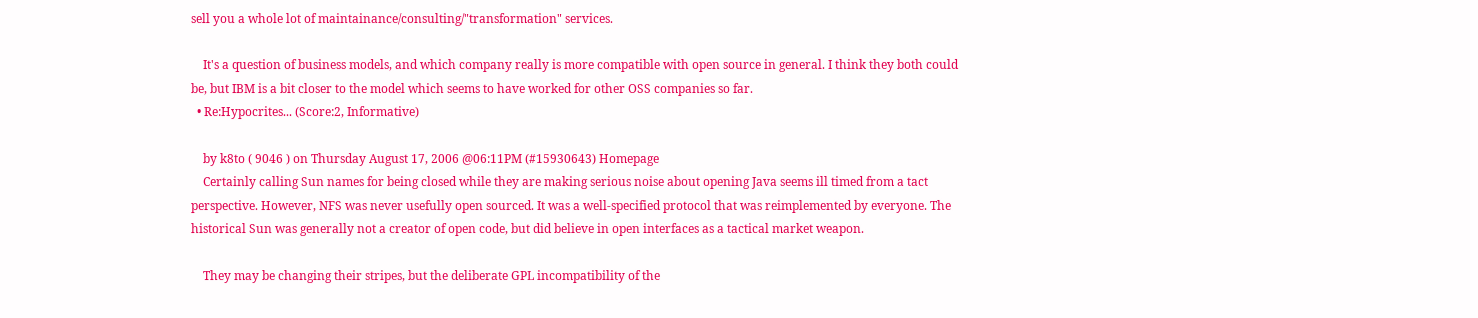sell you a whole lot of maintainance/consulting/"transformation" services.

    It's a question of business models, and which company really is more compatible with open source in general. I think they both could be, but IBM is a bit closer to the model which seems to have worked for other OSS companies so far.
  • Re:Hypocrites... (Score:2, Informative)

    by k8to ( 9046 ) on Thursday August 17, 2006 @06:11PM (#15930643) Homepage
    Certainly calling Sun names for being closed while they are making serious noise about opening Java seems ill timed from a tact perspective. However, NFS was never usefully open sourced. It was a well-specified protocol that was reimplemented by everyone. The historical Sun was generally not a creator of open code, but did believe in open interfaces as a tactical market weapon.

    They may be changing their stripes, but the deliberate GPL incompatibility of the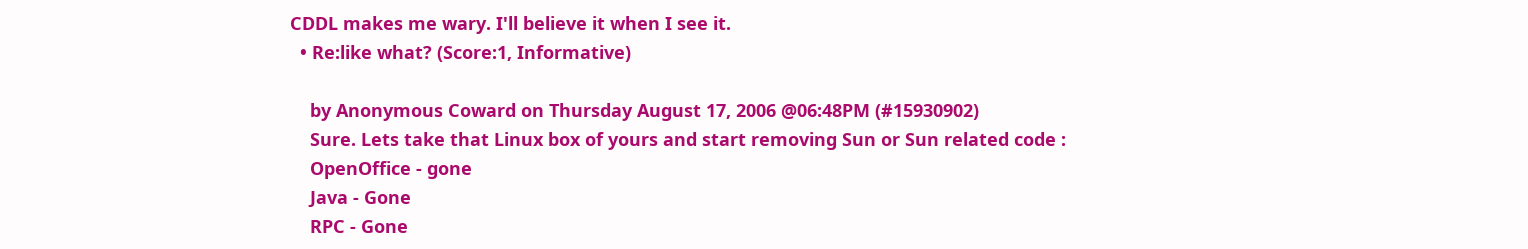CDDL makes me wary. I'll believe it when I see it.
  • Re:like what? (Score:1, Informative)

    by Anonymous Coward on Thursday August 17, 2006 @06:48PM (#15930902)
    Sure. Lets take that Linux box of yours and start removing Sun or Sun related code :
    OpenOffice - gone
    Java - Gone
    RPC - Gone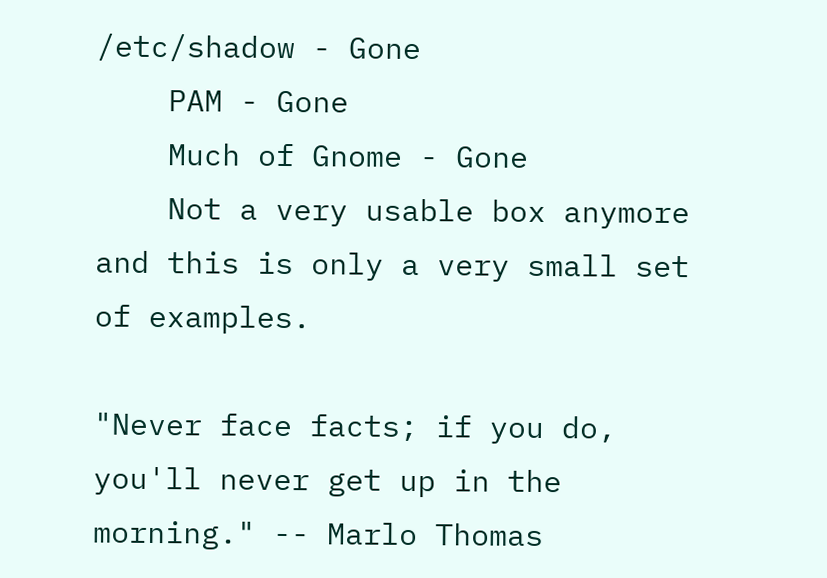/etc/shadow - Gone
    PAM - Gone
    Much of Gnome - Gone
    Not a very usable box anymore and this is only a very small set of examples.

"Never face facts; if you do, you'll never get up in the morning." -- Marlo Thomas